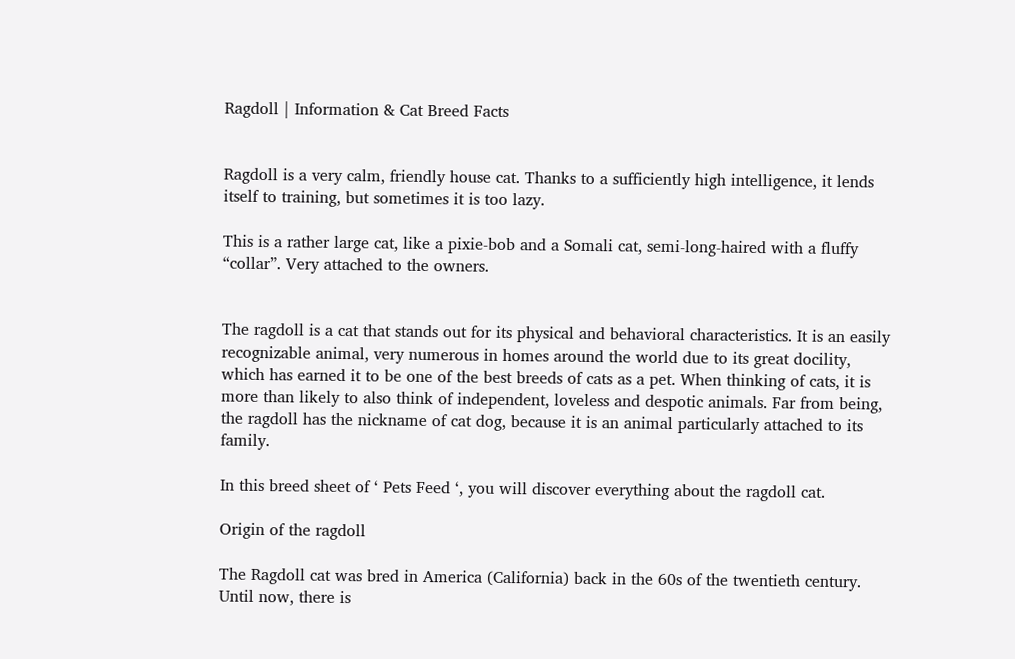Ragdoll | Information & Cat Breed Facts


Ragdoll is a very calm, friendly house cat. Thanks to a sufficiently high intelligence, it lends itself to training, but sometimes it is too lazy.

This is a rather large cat, like a pixie-bob and a Somali cat, semi-long-haired with a fluffy “collar”. Very attached to the owners.


The ragdoll is a cat that stands out for its physical and behavioral characteristics. It is an easily recognizable animal, very numerous in homes around the world due to its great docility, which has earned it to be one of the best breeds of cats as a pet. When thinking of cats, it is more than likely to also think of independent, loveless and despotic animals. Far from being, the ragdoll has the nickname of cat dog, because it is an animal particularly attached to its family.

In this breed sheet of ‘ Pets Feed ‘, you will discover everything about the ragdoll cat.

Origin of the ragdoll

The Ragdoll cat was bred in America (California) back in the 60s of the twentieth century. Until now, there is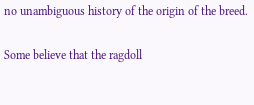no unambiguous history of the origin of the breed.

Some believe that the ragdoll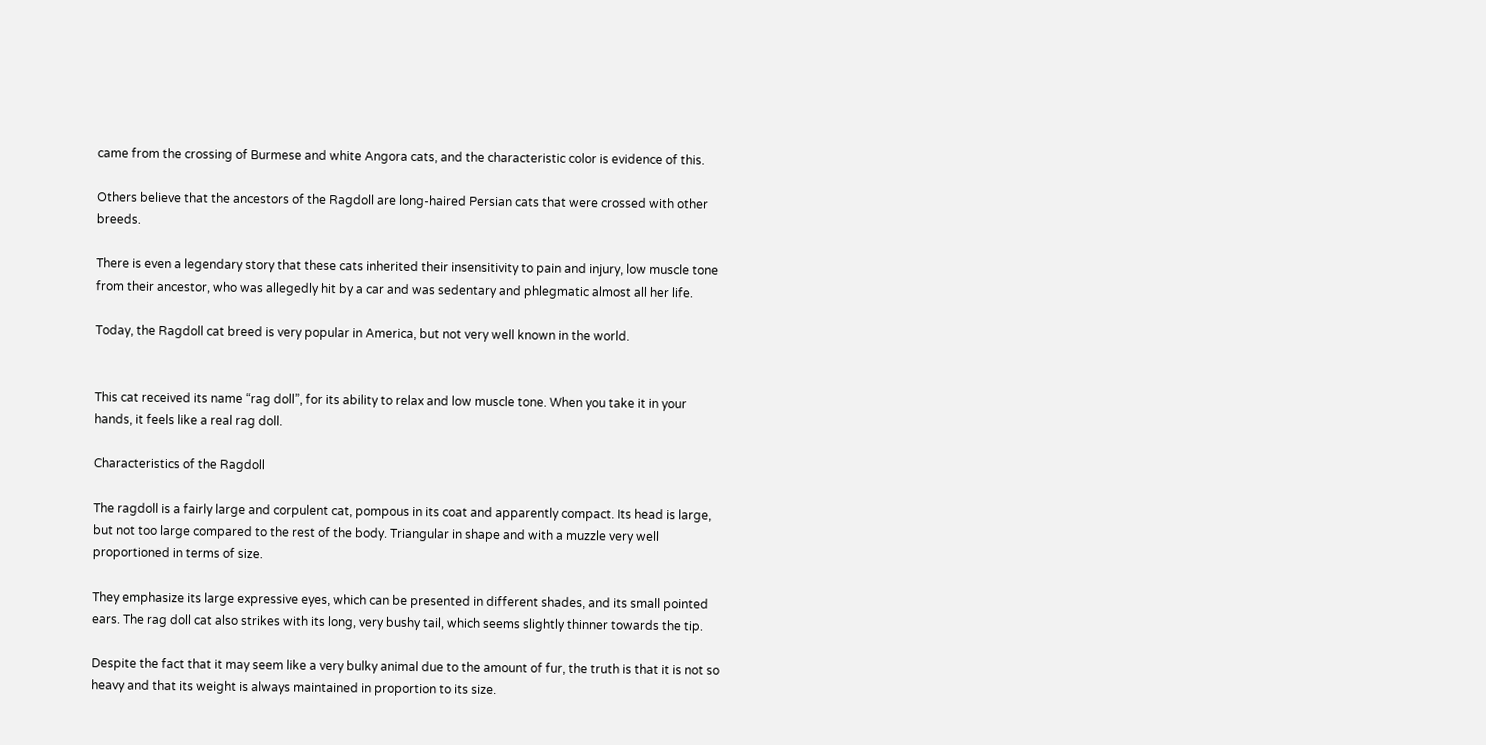came from the crossing of Burmese and white Angora cats, and the characteristic color is evidence of this.

Others believe that the ancestors of the Ragdoll are long-haired Persian cats that were crossed with other breeds.

There is even a legendary story that these cats inherited their insensitivity to pain and injury, low muscle tone from their ancestor, who was allegedly hit by a car and was sedentary and phlegmatic almost all her life.

Today, the Ragdoll cat breed is very popular in America, but not very well known in the world.


This cat received its name “rag doll”, for its ability to relax and low muscle tone. When you take it in your hands, it feels like a real rag doll.

Characteristics of the Ragdoll

The ragdoll is a fairly large and corpulent cat, pompous in its coat and apparently compact. Its head is large, but not too large compared to the rest of the body. Triangular in shape and with a muzzle very well proportioned in terms of size.

They emphasize its large expressive eyes, which can be presented in different shades, and its small pointed ears. The rag doll cat also strikes with its long, very bushy tail, which seems slightly thinner towards the tip.

Despite the fact that it may seem like a very bulky animal due to the amount of fur, the truth is that it is not so heavy and that its weight is always maintained in proportion to its size.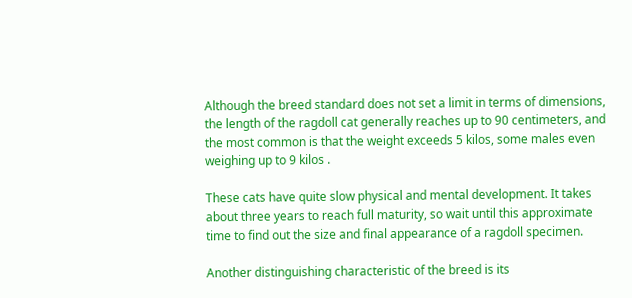Although the breed standard does not set a limit in terms of dimensions, the length of the ragdoll cat generally reaches up to 90 centimeters, and the most common is that the weight exceeds 5 kilos, some males even weighing up to 9 kilos .

These cats have quite slow physical and mental development. It takes about three years to reach full maturity, so wait until this approximate time to find out the size and final appearance of a ragdoll specimen.

Another distinguishing characteristic of the breed is its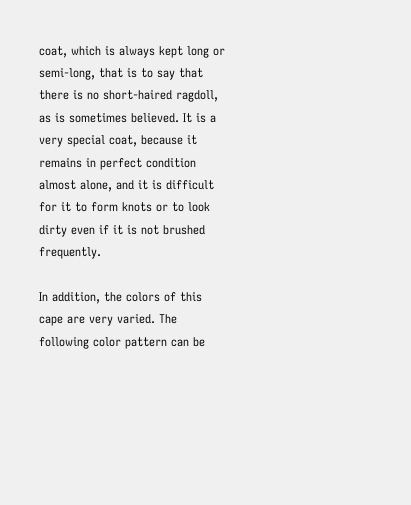coat, which is always kept long or semi-long, that is to say that there is no short-haired ragdoll, as is sometimes believed. It is a very special coat, because it remains in perfect condition almost alone, and it is difficult for it to form knots or to look dirty even if it is not brushed frequently.

In addition, the colors of this cape are very varied. The following color pattern can be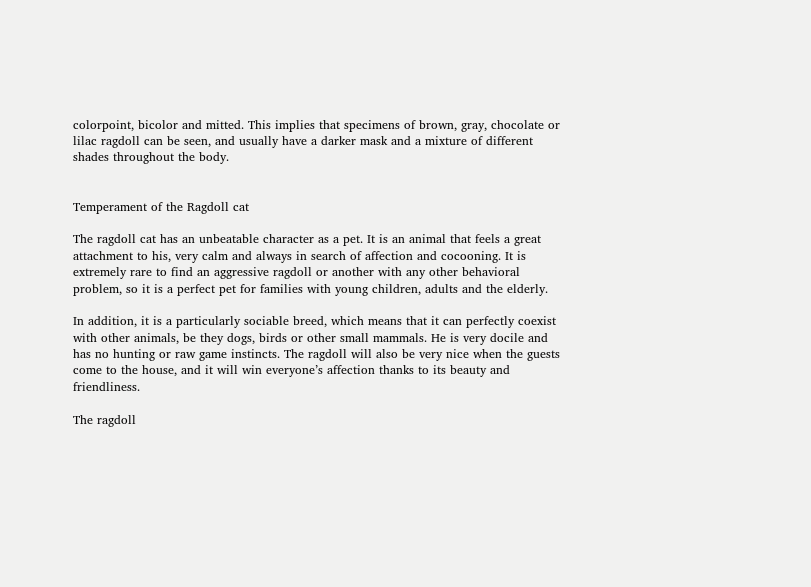colorpoint, bicolor and mitted. This implies that specimens of brown, gray, chocolate or lilac ragdoll can be seen, and usually have a darker mask and a mixture of different shades throughout the body.


Temperament of the Ragdoll cat

The ragdoll cat has an unbeatable character as a pet. It is an animal that feels a great attachment to his, very calm and always in search of affection and cocooning. It is extremely rare to find an aggressive ragdoll or another with any other behavioral problem, so it is a perfect pet for families with young children, adults and the elderly.

In addition, it is a particularly sociable breed, which means that it can perfectly coexist with other animals, be they dogs, birds or other small mammals. He is very docile and has no hunting or raw game instincts. The ragdoll will also be very nice when the guests come to the house, and it will win everyone’s affection thanks to its beauty and friendliness.

The ragdoll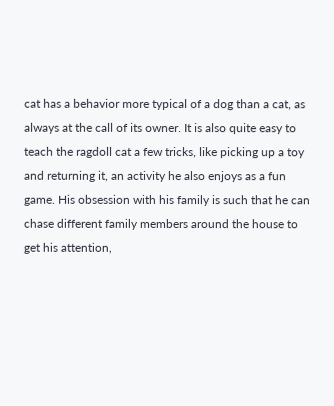cat has a behavior more typical of a dog than a cat, as always at the call of its owner. It is also quite easy to teach the ragdoll cat a few tricks, like picking up a toy and returning it, an activity he also enjoys as a fun game. His obsession with his family is such that he can chase different family members around the house to get his attention,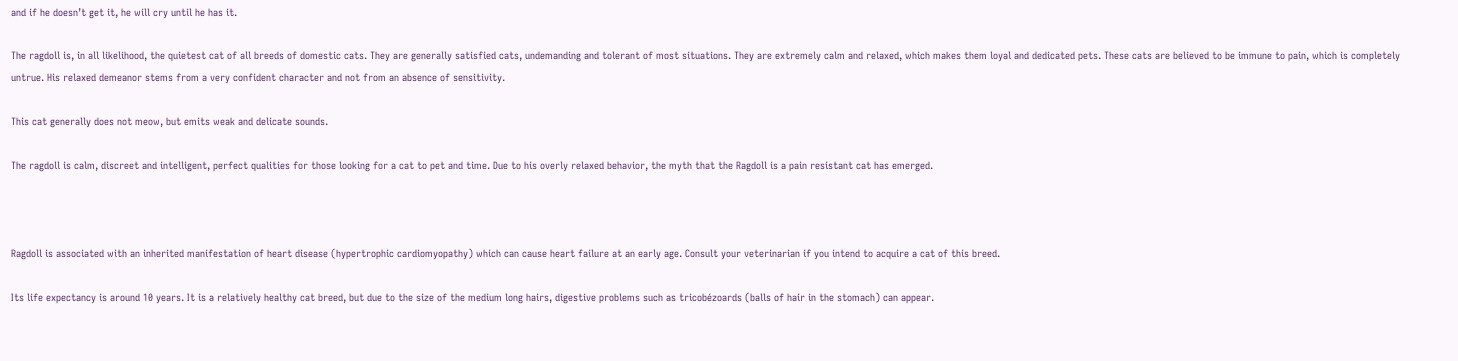and if he doesn’t get it, he will cry until he has it.

The ragdoll is, in all likelihood, the quietest cat of all breeds of domestic cats. They are generally satisfied cats, undemanding and tolerant of most situations. They are extremely calm and relaxed, which makes them loyal and dedicated pets. These cats are believed to be immune to pain, which is completely untrue. His relaxed demeanor stems from a very confident character and not from an absence of sensitivity.

This cat generally does not meow, but emits weak and delicate sounds.

The ragdoll is calm, discreet and intelligent, perfect qualities for those looking for a cat to pet and time. Due to his overly relaxed behavior, the myth that the Ragdoll is a pain resistant cat has emerged.



Ragdoll is associated with an inherited manifestation of heart disease (hypertrophic cardiomyopathy) which can cause heart failure at an early age. Consult your veterinarian if you intend to acquire a cat of this breed.

Its life expectancy is around 10 years. It is a relatively healthy cat breed, but due to the size of the medium long hairs, digestive problems such as tricobézoards (balls of hair in the stomach) can appear.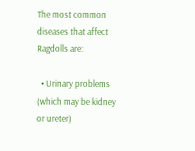The most common diseases that affect Ragdolls are:

  • Urinary problems (which may be kidney or ureter)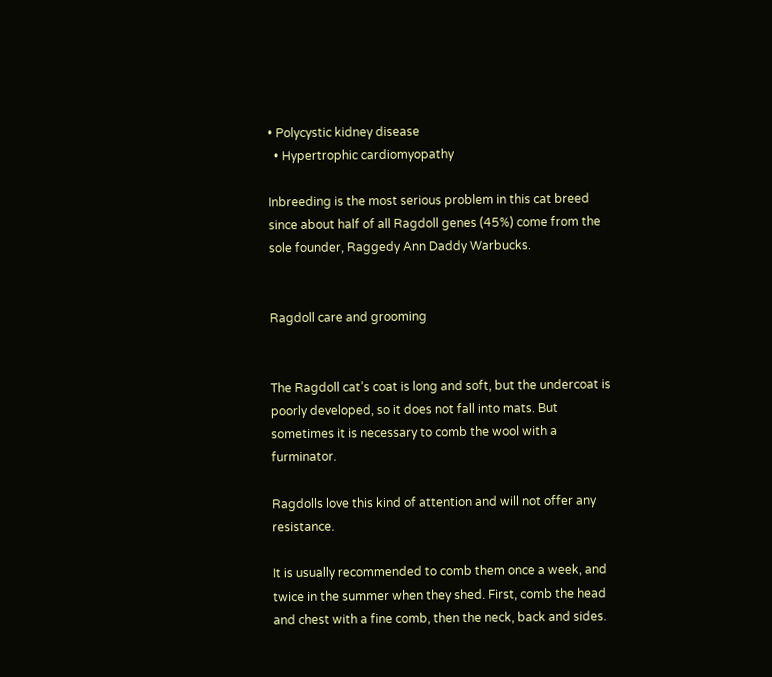• Polycystic kidney disease
  • Hypertrophic cardiomyopathy

Inbreeding is the most serious problem in this cat breed since about half of all Ragdoll genes (45%) come from the sole founder, Raggedy Ann Daddy Warbucks.


Ragdoll care and grooming


The Ragdoll cat’s coat is long and soft, but the undercoat is poorly developed, so it does not fall into mats. But sometimes it is necessary to comb the wool with a furminator.

Ragdolls love this kind of attention and will not offer any resistance.

It is usually recommended to comb them once a week, and twice in the summer when they shed. First, comb the head and chest with a fine comb, then the neck, back and sides.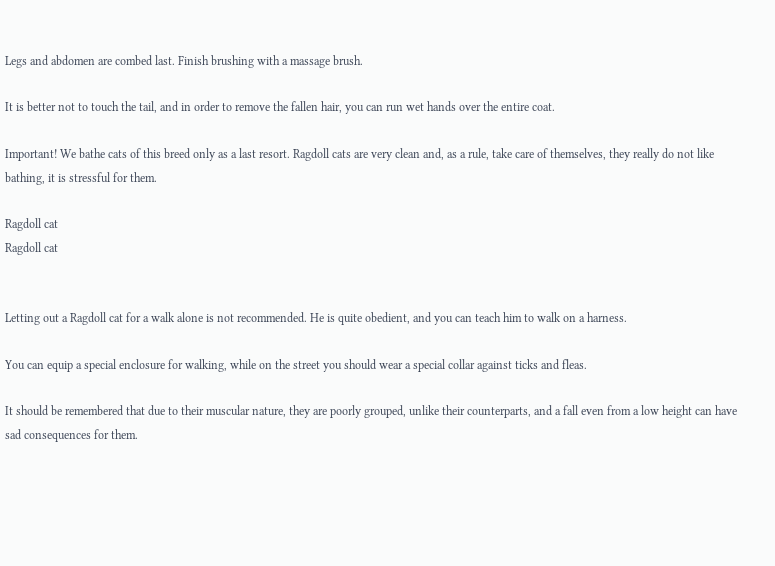Legs and abdomen are combed last. Finish brushing with a massage brush.

It is better not to touch the tail, and in order to remove the fallen hair, you can run wet hands over the entire coat.

Important! We bathe cats of this breed only as a last resort. Ragdoll cats are very clean and, as a rule, take care of themselves, they really do not like bathing, it is stressful for them.

Ragdoll cat
Ragdoll cat


Letting out a Ragdoll cat for a walk alone is not recommended. He is quite obedient, and you can teach him to walk on a harness.

You can equip a special enclosure for walking, while on the street you should wear a special collar against ticks and fleas.

It should be remembered that due to their muscular nature, they are poorly grouped, unlike their counterparts, and a fall even from a low height can have sad consequences for them.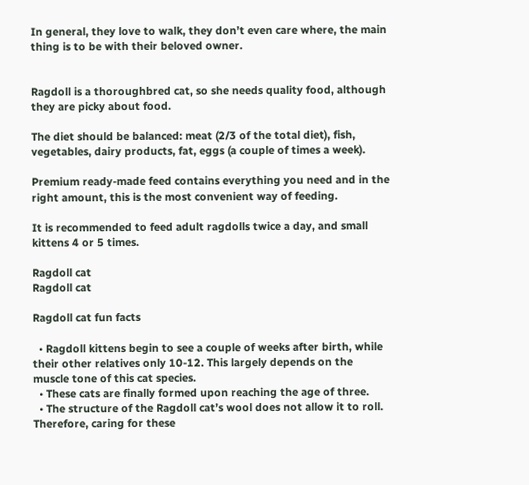In general, they love to walk, they don’t even care where, the main thing is to be with their beloved owner.


Ragdoll is a thoroughbred cat, so she needs quality food, although they are picky about food.

The diet should be balanced: meat (2/3 of the total diet), fish, vegetables, dairy products, fat, eggs (a couple of times a week).

Premium ready-made feed contains everything you need and in the right amount, this is the most convenient way of feeding.

It is recommended to feed adult ragdolls twice a day, and small kittens 4 or 5 times.

Ragdoll cat
Ragdoll cat

Ragdoll cat fun facts

  • Ragdoll kittens begin to see a couple of weeks after birth, while their other relatives only 10-12. This largely depends on the muscle tone of this cat species.
  • These cats are finally formed upon reaching the age of three.
  • The structure of the Ragdoll cat’s wool does not allow it to roll. Therefore, caring for these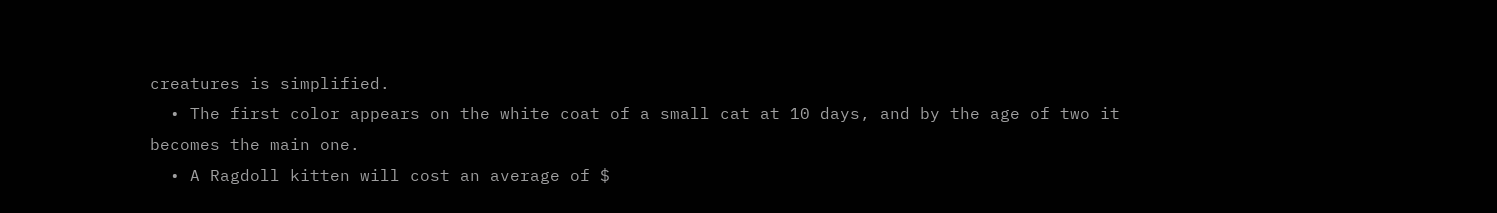creatures is simplified.
  • The first color appears on the white coat of a small cat at 10 days, and by the age of two it becomes the main one.
  • A Ragdoll kitten will cost an average of $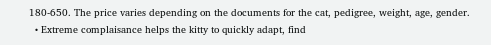180-650. The price varies depending on the documents for the cat, pedigree, weight, age, gender.
  • Extreme complaisance helps the kitty to quickly adapt, find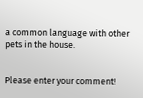a common language with other pets in the house.


Please enter your comment!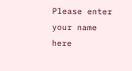Please enter your name here